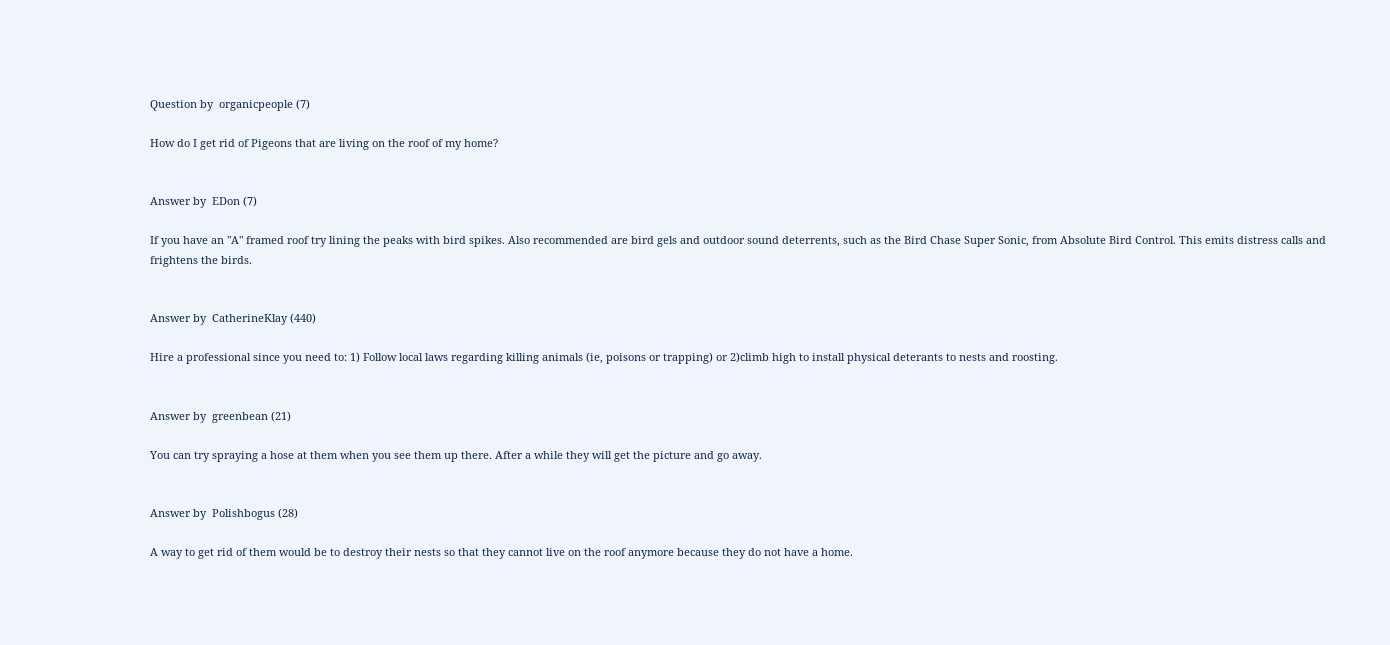Question by  organicpeople (7)

How do I get rid of Pigeons that are living on the roof of my home?


Answer by  EDon (7)

If you have an "A" framed roof try lining the peaks with bird spikes. Also recommended are bird gels and outdoor sound deterrents, such as the Bird Chase Super Sonic, from Absolute Bird Control. This emits distress calls and frightens the birds.


Answer by  CatherineKlay (440)

Hire a professional since you need to: 1) Follow local laws regarding killing animals (ie, poisons or trapping) or 2)climb high to install physical deterants to nests and roosting.


Answer by  greenbean (21)

You can try spraying a hose at them when you see them up there. After a while they will get the picture and go away.


Answer by  Polishbogus (28)

A way to get rid of them would be to destroy their nests so that they cannot live on the roof anymore because they do not have a home.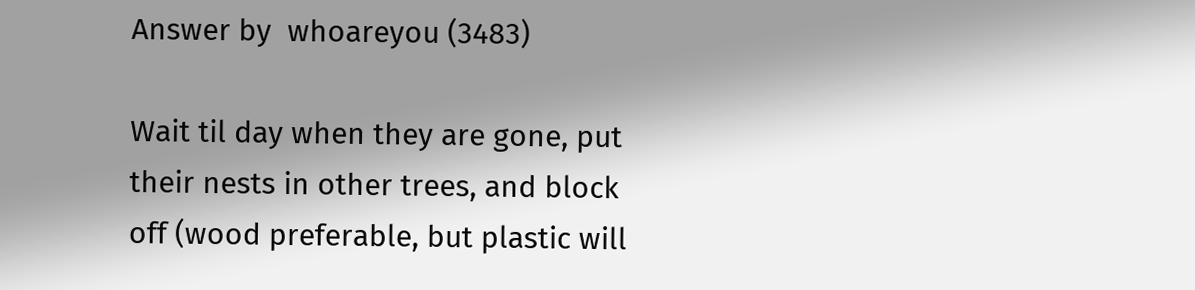Answer by  whoareyou (3483)

Wait til day when they are gone, put their nests in other trees, and block off (wood preferable, but plastic will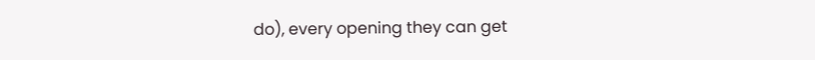do), every opening they can get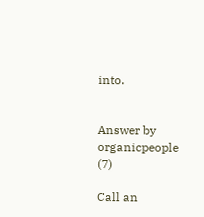into.


Answer by  organicpeople (7)

Call an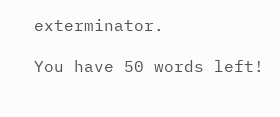exterminator.

You have 50 words left!